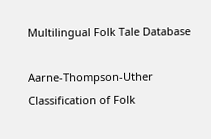Multilingual Folk Tale Database

Aarne-Thompson-Uther Classification of Folk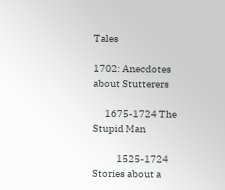Tales

1702: Anecdotes about Stutterers

      1675-1724 The Stupid Man

            1525-1724 Stories about a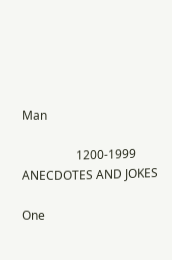Man

                  1200-1999 ANECDOTES AND JOKES

One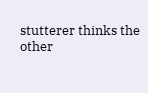stutterer thinks the other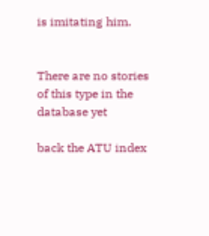is imitating him.


There are no stories of this type in the database yet

back the ATU index